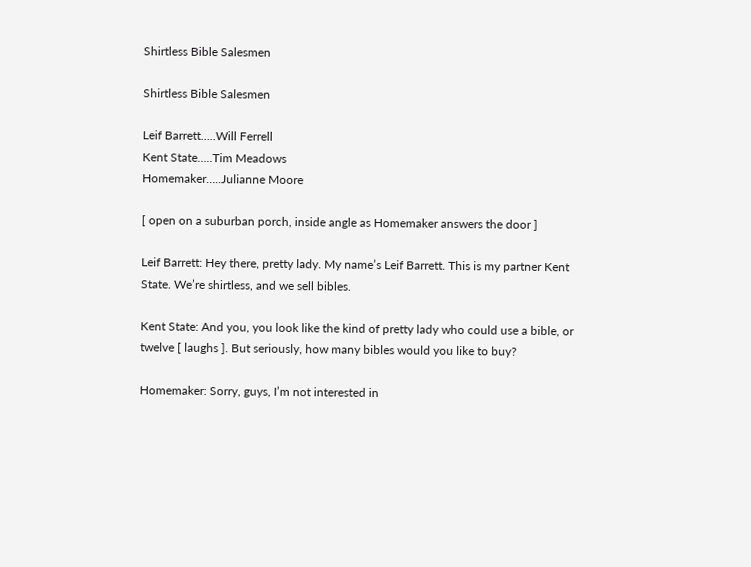Shirtless Bible Salesmen

Shirtless Bible Salesmen

Leif Barrett…..Will Ferrell
Kent State…..Tim Meadows
Homemaker…..Julianne Moore

[ open on a suburban porch, inside angle as Homemaker answers the door ]

Leif Barrett: Hey there, pretty lady. My name’s Leif Barrett. This is my partner Kent State. We’re shirtless, and we sell bibles.

Kent State: And you, you look like the kind of pretty lady who could use a bible, or twelve [ laughs ]. But seriously, how many bibles would you like to buy?

Homemaker: Sorry, guys, I’m not interested in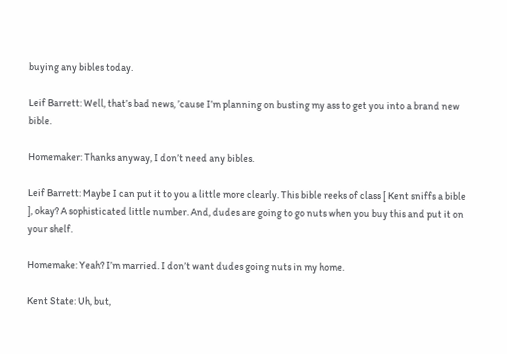buying any bibles today.

Leif Barrett: Well, that’s bad news, ’cause I’m planning on busting my ass to get you into a brand new bible.

Homemaker: Thanks anyway, I don’t need any bibles.

Leif Barrett: Maybe I can put it to you a little more clearly. This bible reeks of class [ Kent sniffs a bible ], okay? A sophisticated little number. And, dudes are going to go nuts when you buy this and put it on your shelf.

Homemake: Yeah? I’m married. I don’t want dudes going nuts in my home.

Kent State: Uh, but,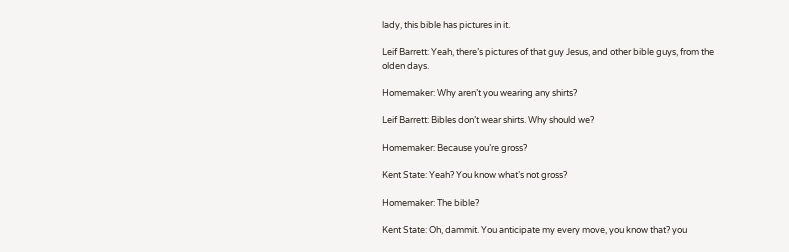lady, this bible has pictures in it.

Leif Barrett: Yeah, there’s pictures of that guy Jesus, and other bible guys, from the olden days.

Homemaker: Why aren’t you wearing any shirts?

Leif Barrett: Bibles don’t wear shirts. Why should we?

Homemaker: Because you’re gross?

Kent State: Yeah? You know what’s not gross?

Homemaker: The bible?

Kent State: Oh, dammit. You anticipate my every move, you know that? you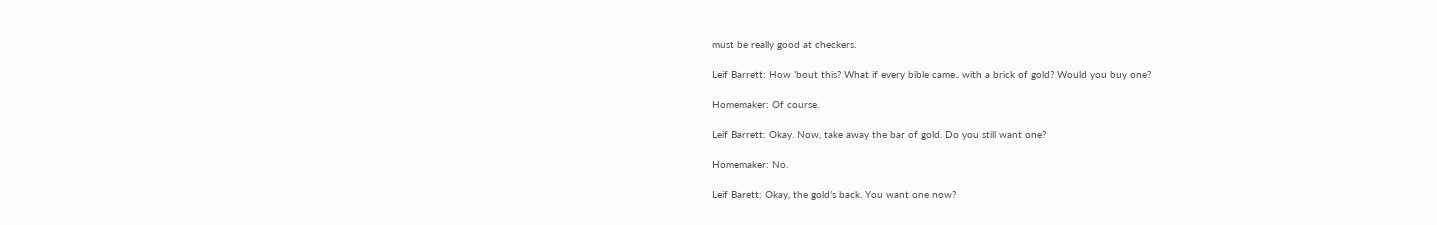must be really good at checkers.

Leif Barrett: How ’bout this? What if every bible came.. with a brick of gold? Would you buy one?

Homemaker: Of course.

Leif Barrett: Okay. Now, take away the bar of gold. Do you still want one?

Homemaker: No.

Leif Barett: Okay, the gold’s back. You want one now?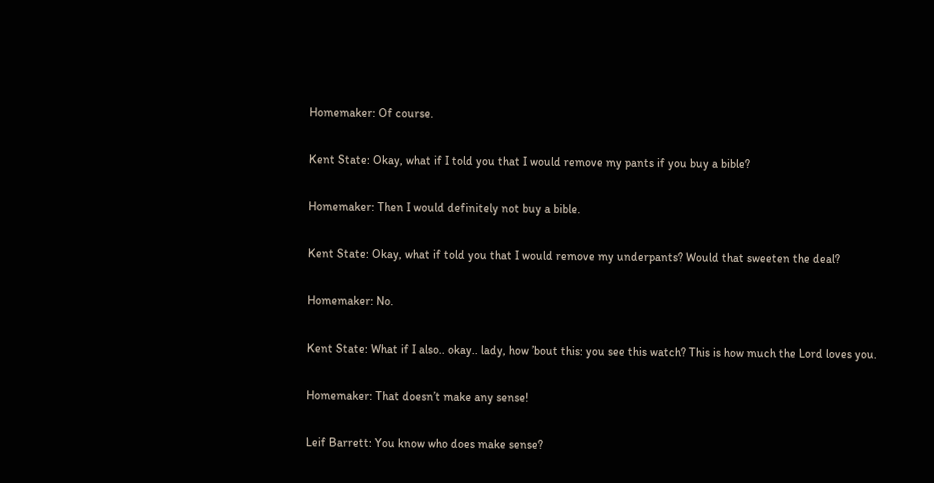Homemaker: Of course.

Kent State: Okay, what if I told you that I would remove my pants if you buy a bible?

Homemaker: Then I would definitely not buy a bible.

Kent State: Okay, what if told you that I would remove my underpants? Would that sweeten the deal?

Homemaker: No.

Kent State: What if I also.. okay.. lady, how ’bout this: you see this watch? This is how much the Lord loves you.

Homemaker: That doesn’t make any sense!

Leif Barrett: You know who does make sense?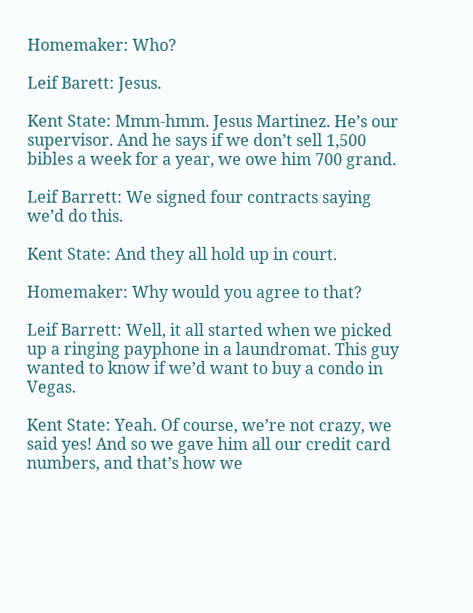Homemaker: Who?

Leif Barett: Jesus.

Kent State: Mmm-hmm. Jesus Martinez. He’s our supervisor. And he says if we don’t sell 1,500 bibles a week for a year, we owe him 700 grand.

Leif Barrett: We signed four contracts saying we’d do this.

Kent State: And they all hold up in court.

Homemaker: Why would you agree to that?

Leif Barrett: Well, it all started when we picked up a ringing payphone in a laundromat. This guy wanted to know if we’d want to buy a condo in Vegas.

Kent State: Yeah. Of course, we’re not crazy, we said yes! And so we gave him all our credit card numbers, and that’s how we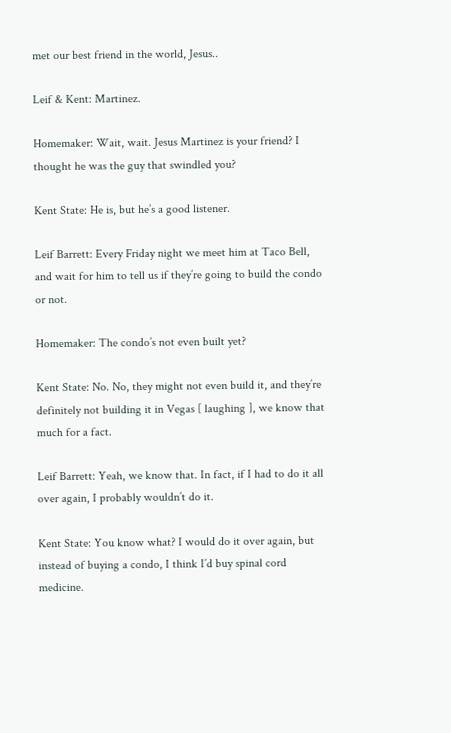met our best friend in the world, Jesus..

Leif & Kent: Martinez.

Homemaker: Wait, wait. Jesus Martinez is your friend? I thought he was the guy that swindled you?

Kent State: He is, but he’s a good listener.

Leif Barrett: Every Friday night we meet him at Taco Bell, and wait for him to tell us if they’re going to build the condo or not.

Homemaker: The condo’s not even built yet?

Kent State: No. No, they might not even build it, and they’re definitely not building it in Vegas [ laughing ], we know that much for a fact.

Leif Barrett: Yeah, we know that. In fact, if I had to do it all over again, I probably wouldn’t do it.

Kent State: You know what? I would do it over again, but instead of buying a condo, I think I’d buy spinal cord medicine.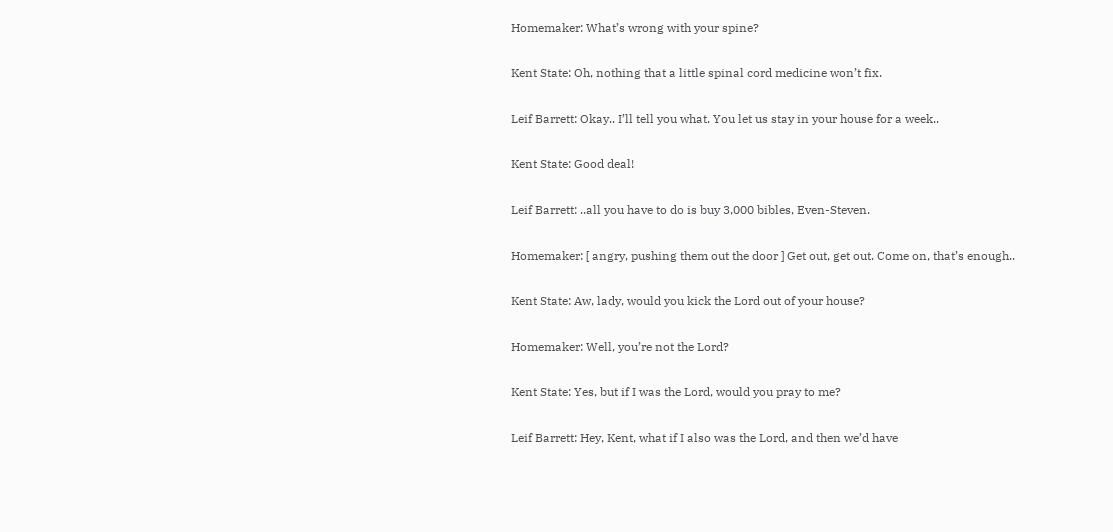Homemaker: What’s wrong with your spine?

Kent State: Oh, nothing that a little spinal cord medicine won’t fix.

Leif Barrett: Okay.. I’ll tell you what. You let us stay in your house for a week..

Kent State: Good deal!

Leif Barrett: ..all you have to do is buy 3,000 bibles, Even-Steven.

Homemaker: [ angry, pushing them out the door ] Get out, get out. Come on, that’s enough..

Kent State: Aw, lady, would you kick the Lord out of your house?

Homemaker: Well, you’re not the Lord?

Kent State: Yes, but if I was the Lord, would you pray to me?

Leif Barrett: Hey, Kent, what if I also was the Lord, and then we’d have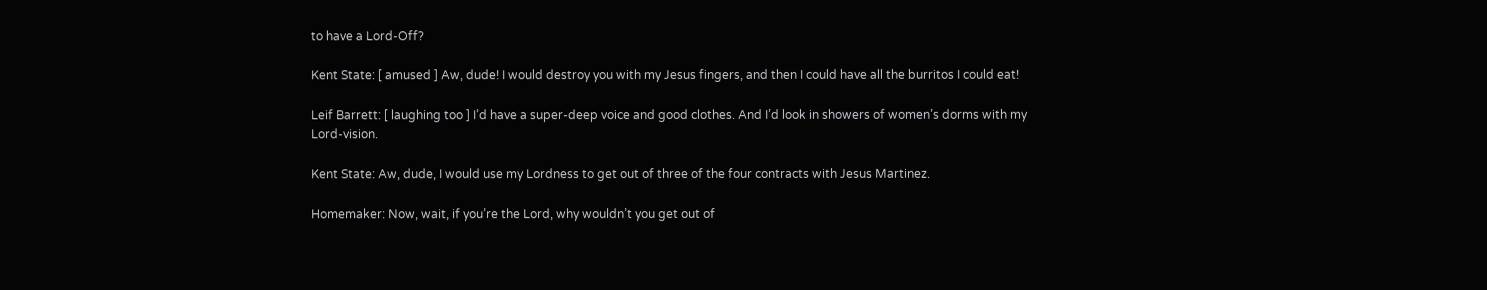to have a Lord-Off?

Kent State: [ amused ] Aw, dude! I would destroy you with my Jesus fingers, and then I could have all the burritos I could eat!

Leif Barrett: [ laughing too ] I’d have a super-deep voice and good clothes. And I’d look in showers of women’s dorms with my Lord-vision.

Kent State: Aw, dude, I would use my Lordness to get out of three of the four contracts with Jesus Martinez.

Homemaker: Now, wait, if you’re the Lord, why wouldn’t you get out of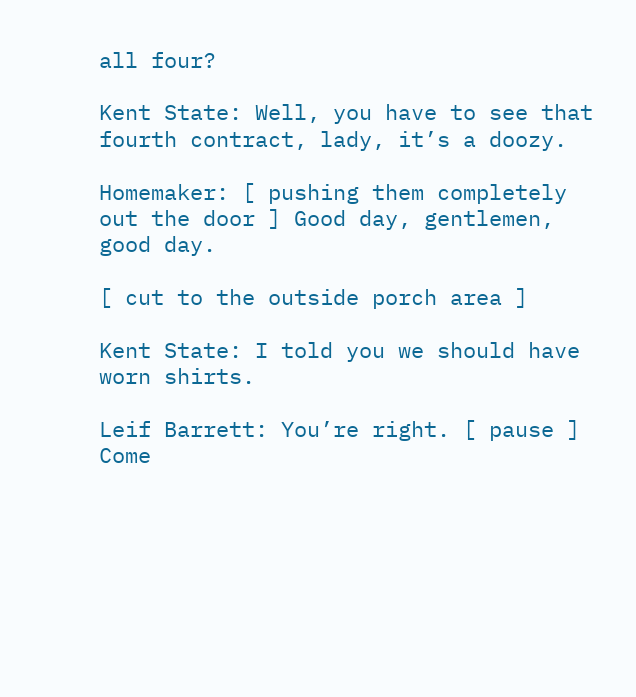all four?

Kent State: Well, you have to see that fourth contract, lady, it’s a doozy.

Homemaker: [ pushing them completely out the door ] Good day, gentlemen, good day.

[ cut to the outside porch area ]

Kent State: I told you we should have worn shirts.

Leif Barrett: You’re right. [ pause ] Come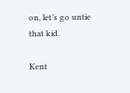on, let’s go untie that kid.

Kent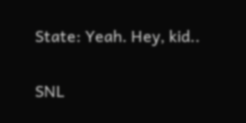State: Yeah. Hey, kid..

SNL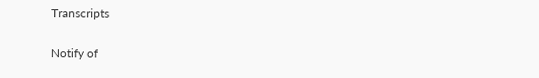Transcripts

Notify of